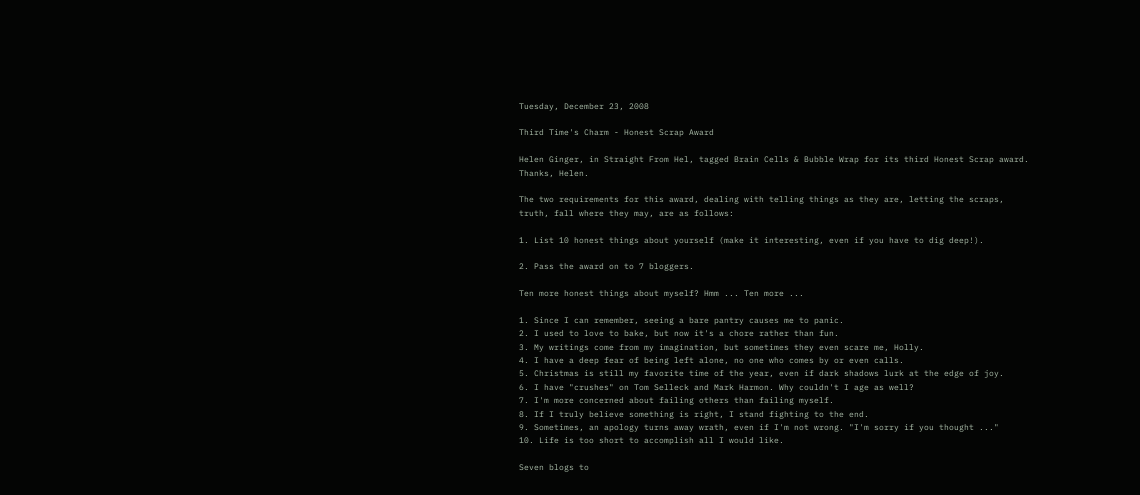Tuesday, December 23, 2008

Third Time's Charm - Honest Scrap Award

Helen Ginger, in Straight From Hel, tagged Brain Cells & Bubble Wrap for its third Honest Scrap award. Thanks, Helen.

The two requirements for this award, dealing with telling things as they are, letting the scraps, truth, fall where they may, are as follows:

1. List 10 honest things about yourself (make it interesting, even if you have to dig deep!).

2. Pass the award on to 7 bloggers.

Ten more honest things about myself? Hmm ... Ten more ...

1. Since I can remember, seeing a bare pantry causes me to panic.
2. I used to love to bake, but now it's a chore rather than fun.
3. My writings come from my imagination, but sometimes they even scare me, Holly.
4. I have a deep fear of being left alone, no one who comes by or even calls.
5. Christmas is still my favorite time of the year, even if dark shadows lurk at the edge of joy.
6. I have "crushes" on Tom Selleck and Mark Harmon. Why couldn't I age as well?
7. I'm more concerned about failing others than failing myself.
8. If I truly believe something is right, I stand fighting to the end.
9. Sometimes, an apology turns away wrath, even if I'm not wrong. "I'm sorry if you thought ..."
10. Life is too short to accomplish all I would like.

Seven blogs to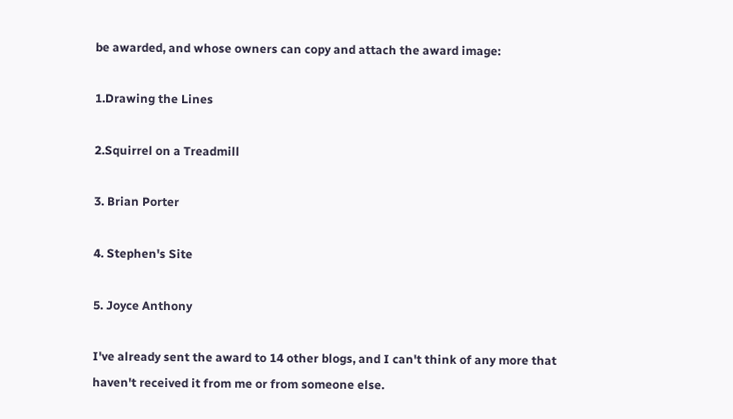be awarded, and whose owners can copy and attach the award image:

1.Drawing the Lines

2.Squirrel on a Treadmill

3. Brian Porter

4. Stephen's Site

5. Joyce Anthony

I've already sent the award to 14 other blogs, and I can't think of any more that haven't received it from me or from someone else.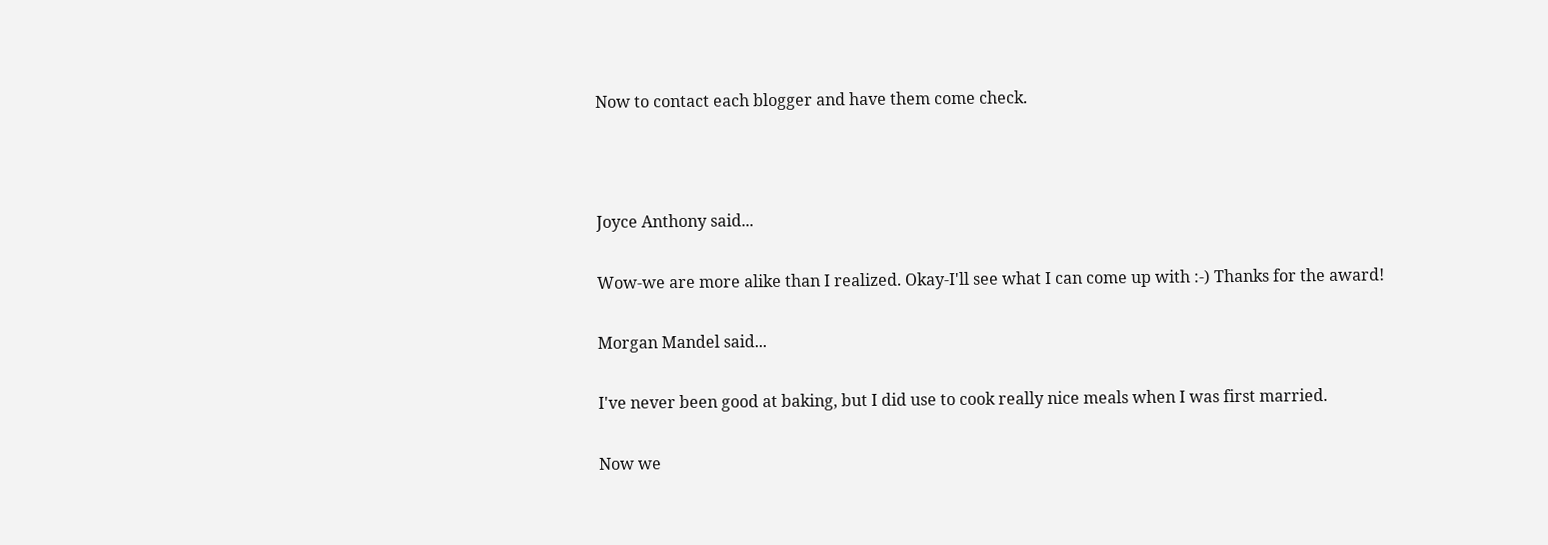Now to contact each blogger and have them come check.



Joyce Anthony said...

Wow-we are more alike than I realized. Okay-I'll see what I can come up with :-) Thanks for the award!

Morgan Mandel said...

I've never been good at baking, but I did use to cook really nice meals when I was first married.

Now we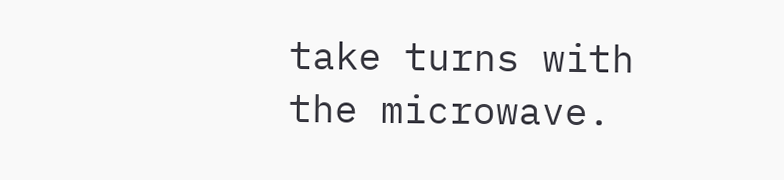take turns with the microwave.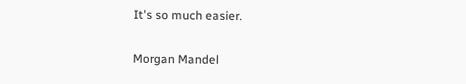It's so much easier.

Morgan Mandel